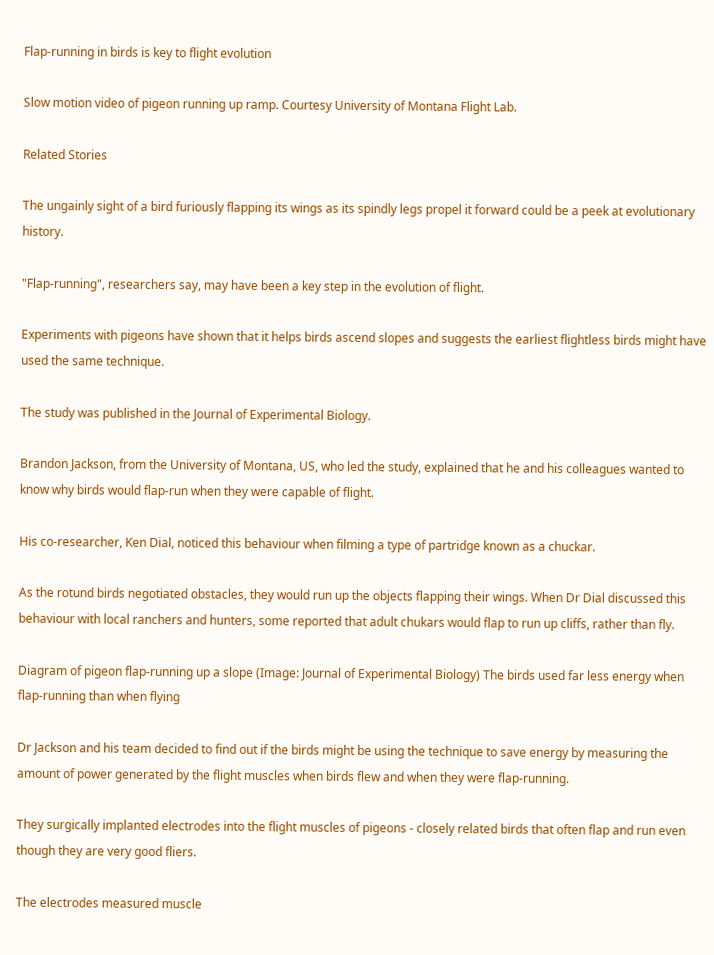Flap-running in birds is key to flight evolution

Slow motion video of pigeon running up ramp. Courtesy University of Montana Flight Lab.

Related Stories

The ungainly sight of a bird furiously flapping its wings as its spindly legs propel it forward could be a peek at evolutionary history.

"Flap-running", researchers say, may have been a key step in the evolution of flight.

Experiments with pigeons have shown that it helps birds ascend slopes and suggests the earliest flightless birds might have used the same technique.

The study was published in the Journal of Experimental Biology.

Brandon Jackson, from the University of Montana, US, who led the study, explained that he and his colleagues wanted to know why birds would flap-run when they were capable of flight.

His co-researcher, Ken Dial, noticed this behaviour when filming a type of partridge known as a chuckar.

As the rotund birds negotiated obstacles, they would run up the objects flapping their wings. When Dr Dial discussed this behaviour with local ranchers and hunters, some reported that adult chukars would flap to run up cliffs, rather than fly.

Diagram of pigeon flap-running up a slope (Image: Journal of Experimental Biology) The birds used far less energy when flap-running than when flying

Dr Jackson and his team decided to find out if the birds might be using the technique to save energy by measuring the amount of power generated by the flight muscles when birds flew and when they were flap-running.

They surgically implanted electrodes into the flight muscles of pigeons - closely related birds that often flap and run even though they are very good fliers.

The electrodes measured muscle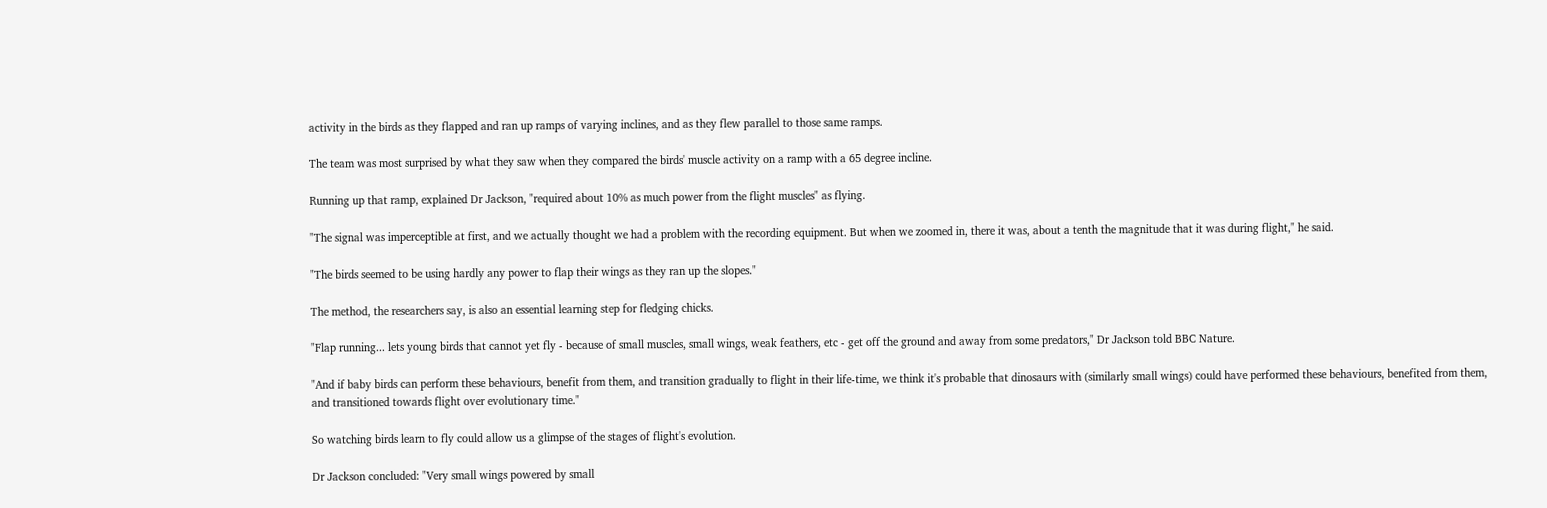activity in the birds as they flapped and ran up ramps of varying inclines, and as they flew parallel to those same ramps.

The team was most surprised by what they saw when they compared the birds' muscle activity on a ramp with a 65 degree incline.

Running up that ramp, explained Dr Jackson, "required about 10% as much power from the flight muscles" as flying.

"The signal was imperceptible at first, and we actually thought we had a problem with the recording equipment. But when we zoomed in, there it was, about a tenth the magnitude that it was during flight," he said.

"The birds seemed to be using hardly any power to flap their wings as they ran up the slopes."

The method, the researchers say, is also an essential learning step for fledging chicks.

"Flap running... lets young birds that cannot yet fly - because of small muscles, small wings, weak feathers, etc - get off the ground and away from some predators," Dr Jackson told BBC Nature.

"And if baby birds can perform these behaviours, benefit from them, and transition gradually to flight in their life-time, we think it's probable that dinosaurs with (similarly small wings) could have performed these behaviours, benefited from them, and transitioned towards flight over evolutionary time."

So watching birds learn to fly could allow us a glimpse of the stages of flight's evolution.

Dr Jackson concluded: "Very small wings powered by small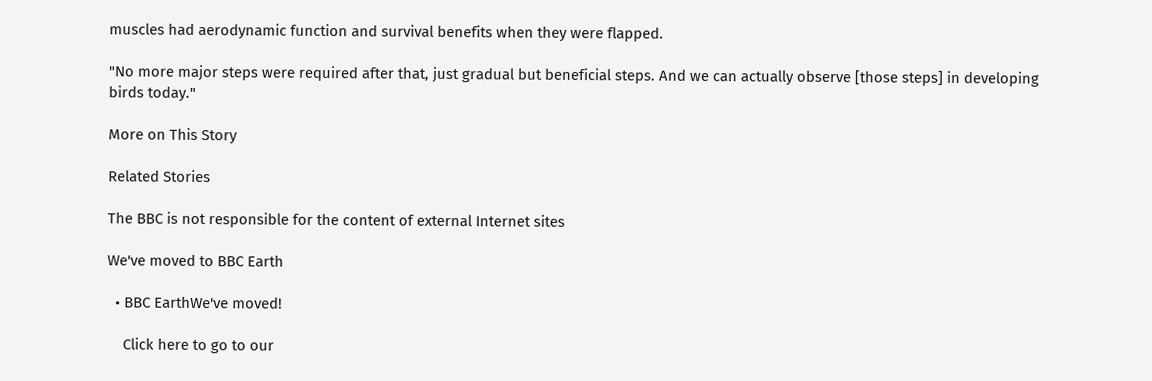muscles had aerodynamic function and survival benefits when they were flapped.

"No more major steps were required after that, just gradual but beneficial steps. And we can actually observe [those steps] in developing birds today."

More on This Story

Related Stories

The BBC is not responsible for the content of external Internet sites

We've moved to BBC Earth

  • BBC EarthWe've moved!

    Click here to go to our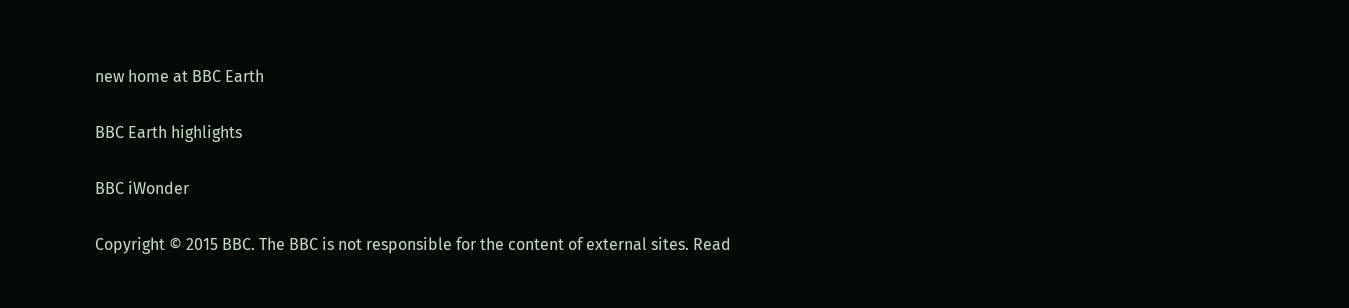new home at BBC Earth

BBC Earth highlights

BBC iWonder

Copyright © 2015 BBC. The BBC is not responsible for the content of external sites. Read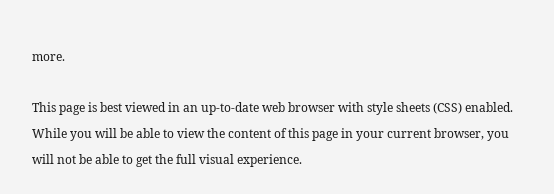more.

This page is best viewed in an up-to-date web browser with style sheets (CSS) enabled. While you will be able to view the content of this page in your current browser, you will not be able to get the full visual experience.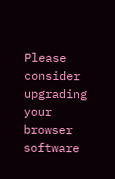Please consider upgrading your browser software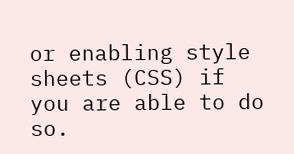or enabling style sheets (CSS) if you are able to do so.